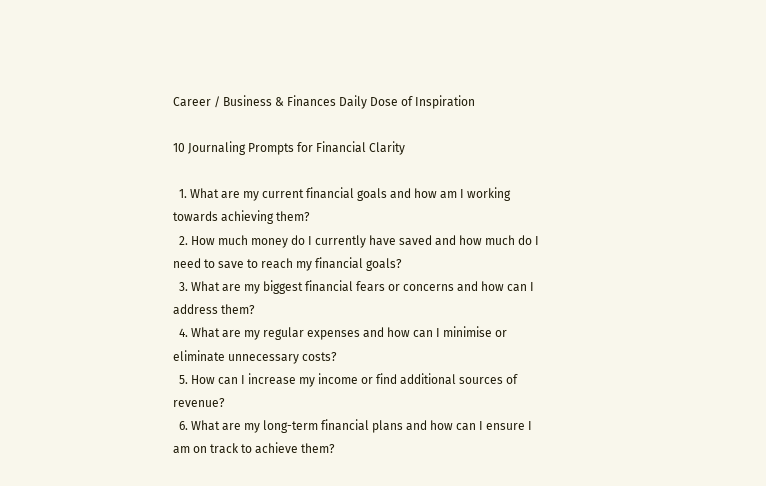Career / Business & Finances Daily Dose of Inspiration

10 Journaling Prompts for Financial Clarity

  1. What are my current financial goals and how am I working towards achieving them?
  2. How much money do I currently have saved and how much do I need to save to reach my financial goals?
  3. What are my biggest financial fears or concerns and how can I address them?
  4. What are my regular expenses and how can I minimise or eliminate unnecessary costs?
  5. How can I increase my income or find additional sources of revenue?
  6. What are my long-term financial plans and how can I ensure I am on track to achieve them?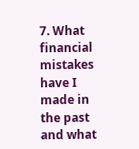7. What financial mistakes have I made in the past and what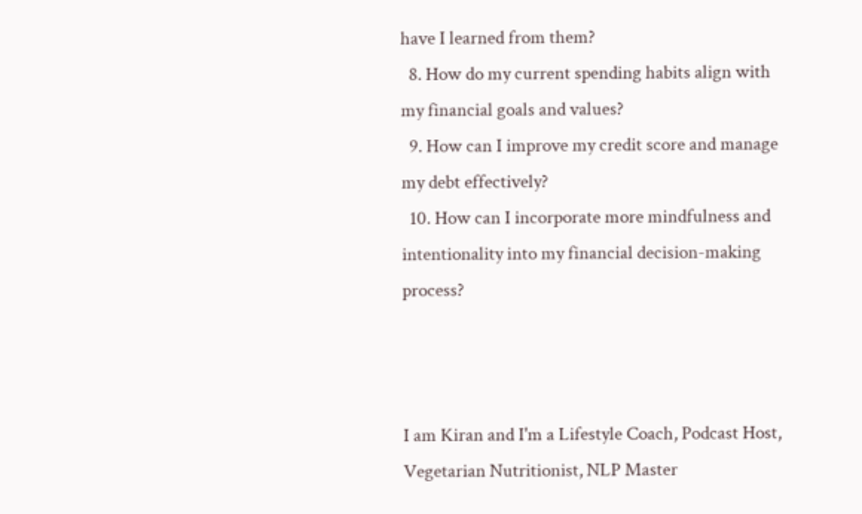have I learned from them?
  8. How do my current spending habits align with my financial goals and values?
  9. How can I improve my credit score and manage my debt effectively?
  10. How can I incorporate more mindfulness and intentionality into my financial decision-making process?



I am Kiran and I'm a Lifestyle Coach, Podcast Host, Vegetarian Nutritionist, NLP Master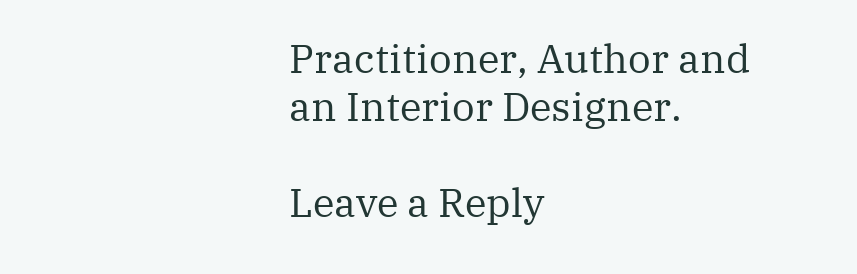Practitioner, Author and an Interior Designer.

Leave a Reply